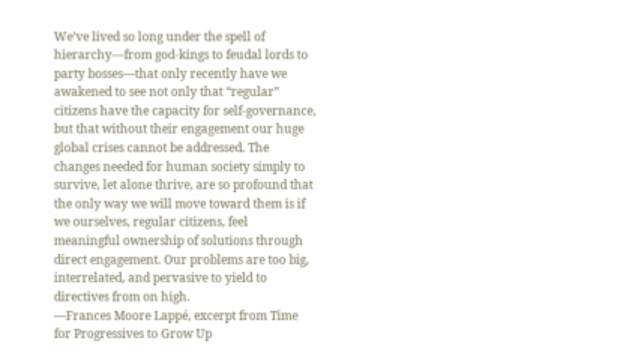We’ve lived so long under the spell of hierarchy—from god-kings to feudal lords to party bosses—that only recently have we awakened to see not only that “regular” citizens have the capacity for self-governance, but that without their engagement our huge global crises cannot be addressed. The changes needed for human society simply to survive, let alone thrive, are so profound that the only way we will move toward them is if we ourselves, regular citizens, feel meaningful ownership of solutions through direct engagement. Our problems are too big, interrelated, and pervasive to yield to directives from on high.
—Frances Moore Lappé, excerpt from Time for Progressives to Grow Up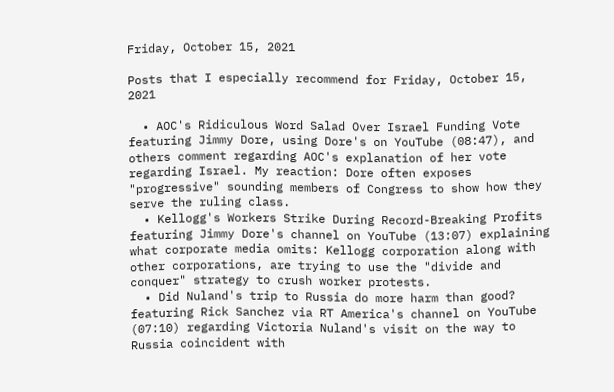Friday, October 15, 2021

Posts that I especially recommend for Friday, October 15, 2021

  • AOC's Ridiculous Word Salad Over Israel Funding Vote featuring Jimmy Dore, using Dore's on YouTube (08:47), and others comment regarding AOC's explanation of her vote regarding Israel. My reaction: Dore often exposes "progressive" sounding members of Congress to show how they serve the ruling class.
  • Kellogg's Workers Strike During Record-Breaking Profits featuring Jimmy Dore's channel on YouTube (13:07) explaining what corporate media omits: Kellogg corporation along with other corporations, are trying to use the "divide and conquer" strategy to crush worker protests.
  • Did Nuland's trip to Russia do more harm than good? featuring Rick Sanchez via RT America's channel on YouTube (07:10) regarding Victoria Nuland's visit on the way to Russia coincident with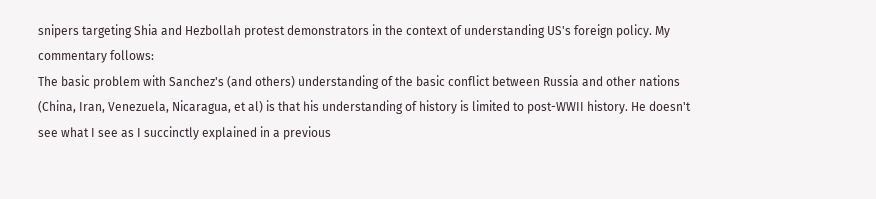snipers targeting Shia and Hezbollah protest demonstrators in the context of understanding US's foreign policy. My commentary follows:
The basic problem with Sanchez's (and others) understanding of the basic conflict between Russia and other nations (China, Iran, Venezuela, Nicaragua, et al) is that his understanding of history is limited to post-WWII history. He doesn't see what I see as I succinctly explained in a previous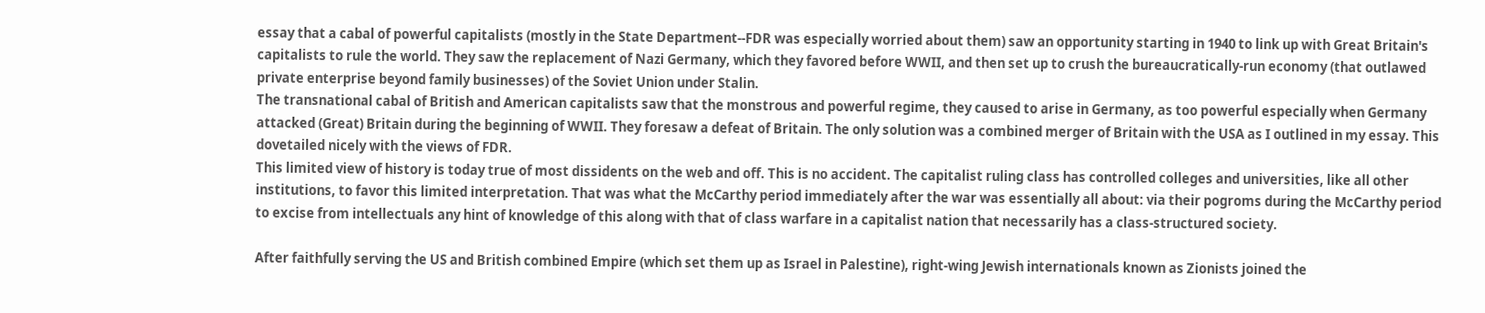essay that a cabal of powerful capitalists (mostly in the State Department--FDR was especially worried about them) saw an opportunity starting in 1940 to link up with Great Britain's capitalists to rule the world. They saw the replacement of Nazi Germany, which they favored before WWII, and then set up to crush the bureaucratically-run economy (that outlawed private enterprise beyond family businesses) of the Soviet Union under Stalin.
The transnational cabal of British and American capitalists saw that the monstrous and powerful regime, they caused to arise in Germany, as too powerful especially when Germany attacked (Great) Britain during the beginning of WWII. They foresaw a defeat of Britain. The only solution was a combined merger of Britain with the USA as I outlined in my essay. This dovetailed nicely with the views of FDR.
This limited view of history is today true of most dissidents on the web and off. This is no accident. The capitalist ruling class has controlled colleges and universities, like all other institutions, to favor this limited interpretation. That was what the McCarthy period immediately after the war was essentially all about: via their pogroms during the McCarthy period to excise from intellectuals any hint of knowledge of this along with that of class warfare in a capitalist nation that necessarily has a class-structured society.

After faithfully serving the US and British combined Empire (which set them up as Israel in Palestine), right-wing Jewish internationals known as Zionists joined the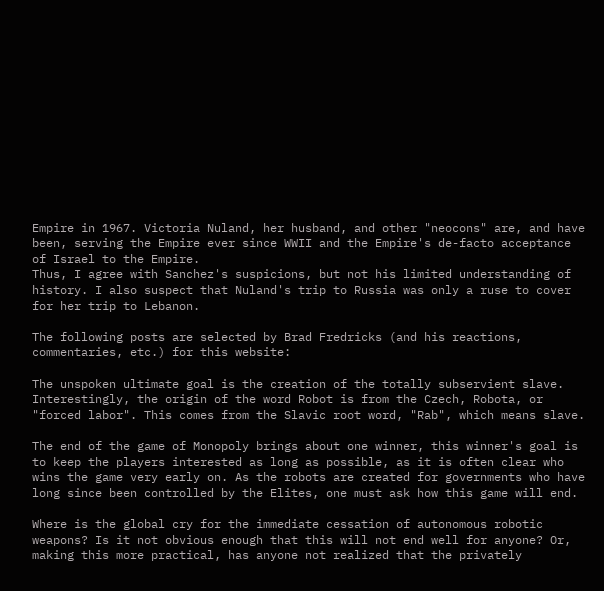Empire in 1967. Victoria Nuland, her husband, and other "neocons" are, and have been, serving the Empire ever since WWII and the Empire's de-facto acceptance of Israel to the Empire.
Thus, I agree with Sanchez's suspicions, but not his limited understanding of history. I also suspect that Nuland's trip to Russia was only a ruse to cover for her trip to Lebanon.

The following posts are selected by Brad Fredricks (and his reactions, commentaries, etc.) for this website:

The unspoken ultimate goal is the creation of the totally subservient slave. Interestingly, the origin of the word Robot is from the Czech, Robota, or "forced labor". This comes from the Slavic root word, "Rab", which means slave.

The end of the game of Monopoly brings about one winner, this winner's goal is to keep the players interested as long as possible, as it is often clear who wins the game very early on. As the robots are created for governments who have long since been controlled by the Elites, one must ask how this game will end.

Where is the global cry for the immediate cessation of autonomous robotic weapons? Is it not obvious enough that this will not end well for anyone? Or, making this more practical, has anyone not realized that the privately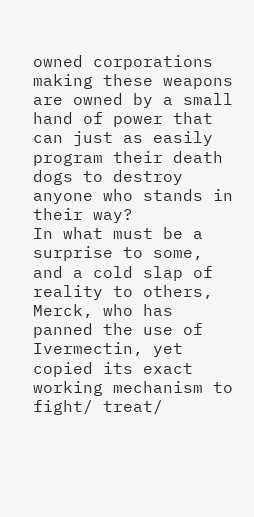owned corporations making these weapons are owned by a small hand of power that can just as easily program their death dogs to destroy anyone who stands in their way?
In what must be a surprise to some, and a cold slap of reality to others, Merck, who has panned the use of Ivermectin, yet copied its exact working mechanism to fight/ treat/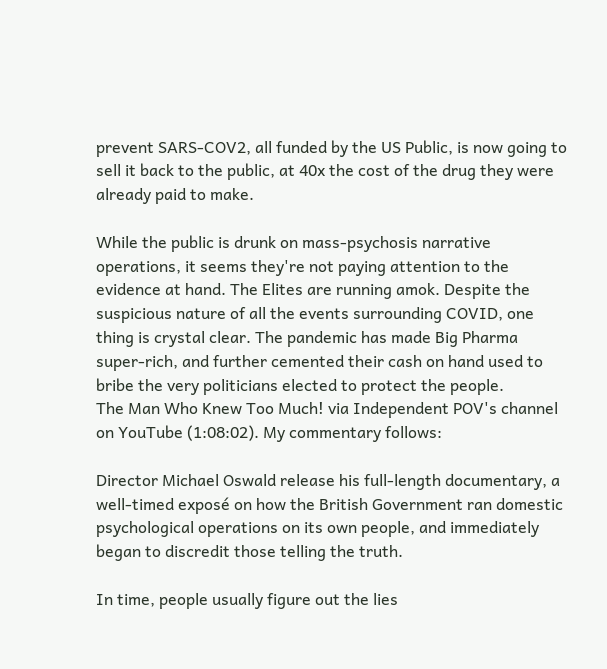prevent SARS-COV2, all funded by the US Public, is now going to sell it back to the public, at 40x the cost of the drug they were already paid to make.

While the public is drunk on mass-psychosis narrative operations, it seems they're not paying attention to the evidence at hand. The Elites are running amok. Despite the suspicious nature of all the events surrounding COVID, one thing is crystal clear. The pandemic has made Big Pharma super-rich, and further cemented their cash on hand used to bribe the very politicians elected to protect the people.
The Man Who Knew Too Much! via Independent POV's channel on YouTube (1:08:02). My commentary follows:

Director Michael Oswald release his full-length documentary, a well-timed exposé on how the British Government ran domestic psychological operations on its own people, and immediately began to discredit those telling the truth.

In time, people usually figure out the lies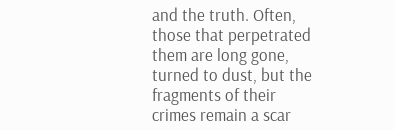and the truth. Often, those that perpetrated them are long gone, turned to dust, but the fragments of their crimes remain a scar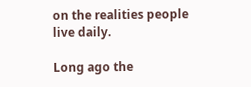on the realities people live daily.

Long ago the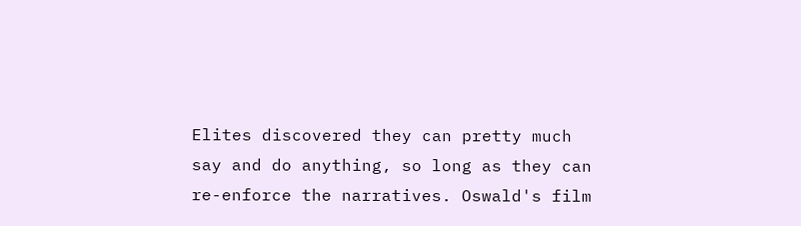Elites discovered they can pretty much say and do anything, so long as they can re-enforce the narratives. Oswald's film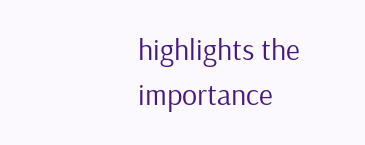highlights the importance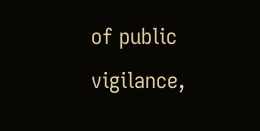of public vigilance,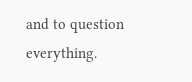and to question everything.